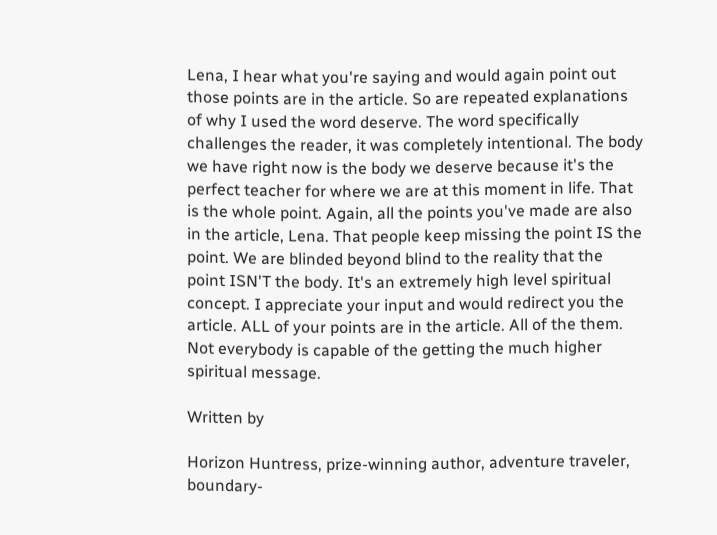Lena, I hear what you're saying and would again point out those points are in the article. So are repeated explanations of why I used the word deserve. The word specifically challenges the reader, it was completely intentional. The body we have right now is the body we deserve because it's the perfect teacher for where we are at this moment in life. That is the whole point. Again, all the points you've made are also in the article, Lena. That people keep missing the point IS the point. We are blinded beyond blind to the reality that the point ISN'T the body. It's an extremely high level spiritual concept. I appreciate your input and would redirect you the article. ALL of your points are in the article. All of the them. Not everybody is capable of the getting the much higher spiritual message.

Written by

Horizon Huntress, prize-winning author, adventure traveler, boundary-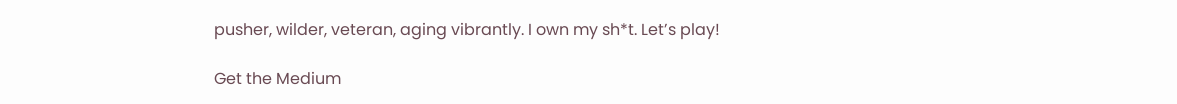pusher, wilder, veteran, aging vibrantly. I own my sh*t. Let’s play!

Get the Medium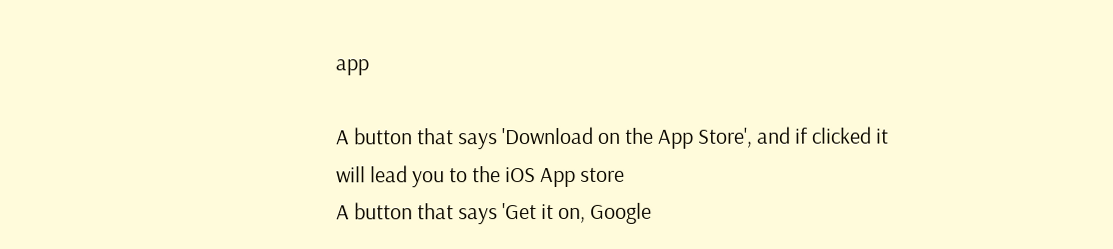app

A button that says 'Download on the App Store', and if clicked it will lead you to the iOS App store
A button that says 'Get it on, Google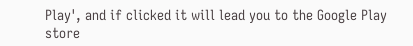Play', and if clicked it will lead you to the Google Play store